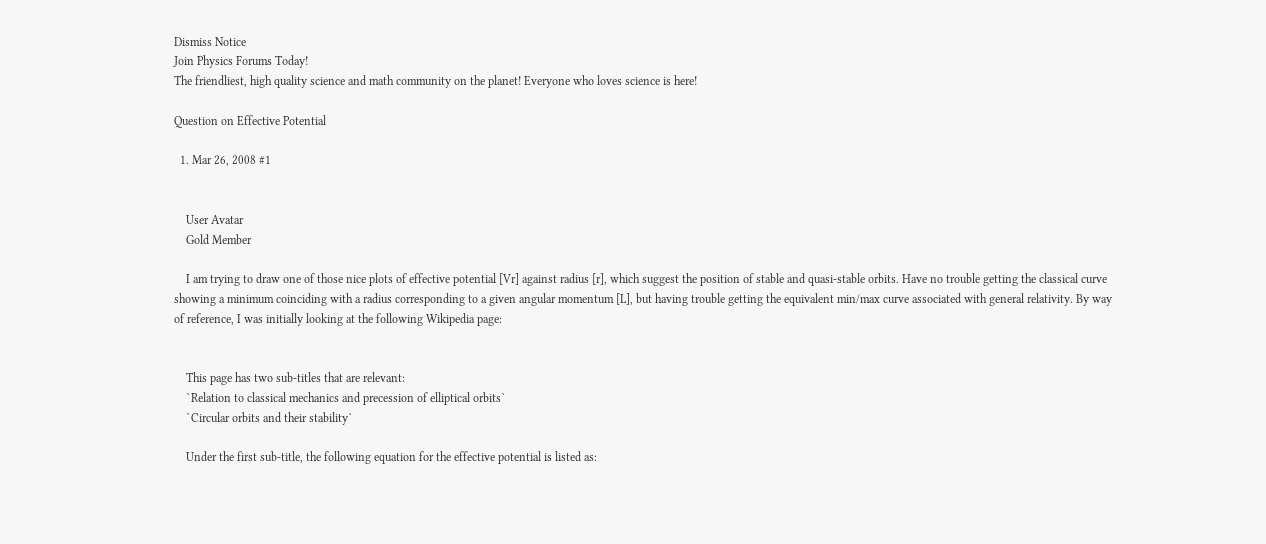Dismiss Notice
Join Physics Forums Today!
The friendliest, high quality science and math community on the planet! Everyone who loves science is here!

Question on Effective Potential

  1. Mar 26, 2008 #1


    User Avatar
    Gold Member

    I am trying to draw one of those nice plots of effective potential [Vr] against radius [r], which suggest the position of stable and quasi-stable orbits. Have no trouble getting the classical curve showing a minimum coinciding with a radius corresponding to a given angular momentum [L], but having trouble getting the equivalent min/max curve associated with general relativity. By way of reference, I was initially looking at the following Wikipedia page:


    This page has two sub-titles that are relevant:
    `Relation to classical mechanics and precession of elliptical orbits`
    `Circular orbits and their stability`

    Under the first sub-title, the following equation for the effective potential is listed as: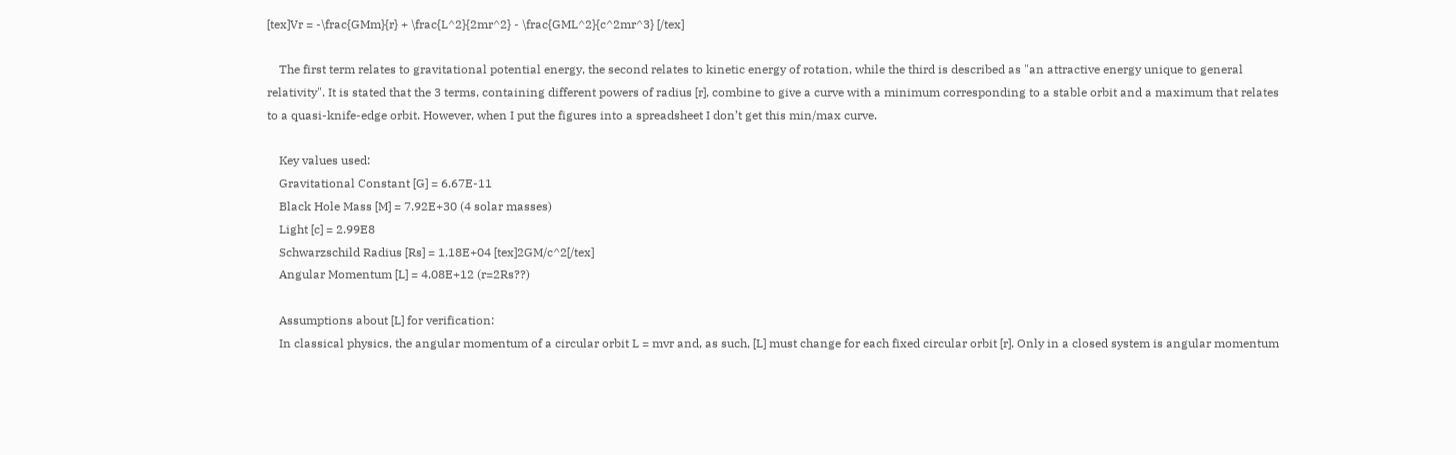[tex]Vr = -\frac{GMm}{r} + \frac{L^2}{2mr^2} - \frac{GML^2}{c^2mr^3} [/tex]

    The first term relates to gravitational potential energy, the second relates to kinetic energy of rotation, while the third is described as "an attractive energy unique to general relativity". It is stated that the 3 terms, containing different powers of radius [r], combine to give a curve with a minimum corresponding to a stable orbit and a maximum that relates to a quasi-knife-edge orbit. However, when I put the figures into a spreadsheet I don’t get this min/max curve.

    Key values used:
    Gravitational Constant [G] = 6.67E-11
    Black Hole Mass [M] = 7.92E+30 (4 solar masses)
    Light [c] = 2.99E8
    Schwarzschild Radius [Rs] = 1.18E+04 [tex]2GM/c^2[/tex]
    Angular Momentum [L] = 4.08E+12 (r=2Rs??)

    Assumptions about [L] for verification:
    In classical physics, the angular momentum of a circular orbit L = mvr and, as such, [L] must change for each fixed circular orbit [r]. Only in a closed system is angular momentum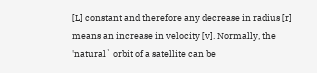[L] constant and therefore any decrease in radius [r] means an increase in velocity [v]. Normally, the 'natural` orbit of a satellite can be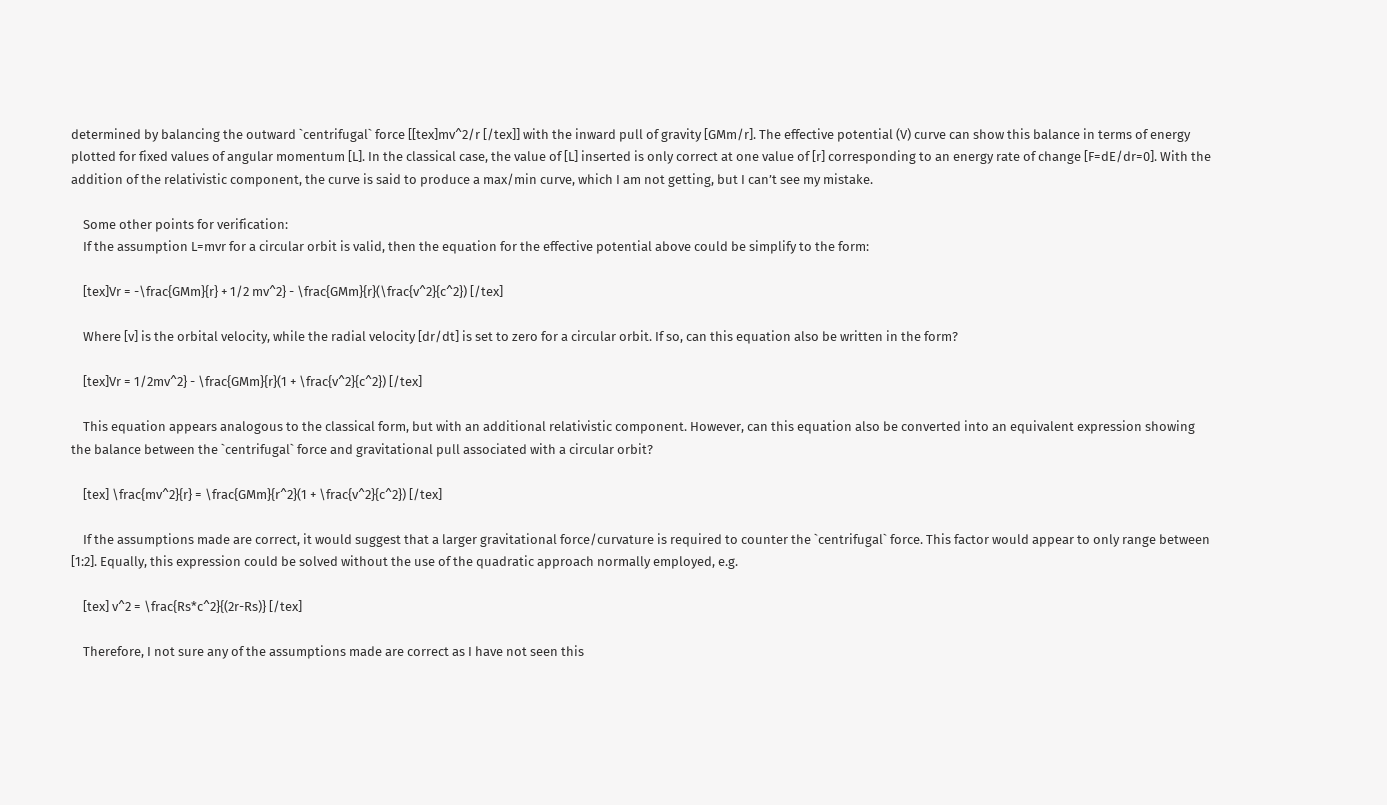determined by balancing the outward `centrifugal` force [[tex]mv^2/r [/tex]] with the inward pull of gravity [GMm/r]. The effective potential (V) curve can show this balance in terms of energy plotted for fixed values of angular momentum [L]. In the classical case, the value of [L] inserted is only correct at one value of [r] corresponding to an energy rate of change [F=dE/dr=0]. With the addition of the relativistic component, the curve is said to produce a max/min curve, which I am not getting, but I can’t see my mistake.

    Some other points for verification:
    If the assumption L=mvr for a circular orbit is valid, then the equation for the effective potential above could be simplify to the form:

    [tex]Vr = -\frac{GMm}{r} + 1/2 mv^2} - \frac{GMm}{r}(\frac{v^2}{c^2}) [/tex]

    Where [v] is the orbital velocity, while the radial velocity [dr/dt] is set to zero for a circular orbit. If so, can this equation also be written in the form?

    [tex]Vr = 1/2mv^2} - \frac{GMm}{r}(1 + \frac{v^2}{c^2}) [/tex]

    This equation appears analogous to the classical form, but with an additional relativistic component. However, can this equation also be converted into an equivalent expression showing the balance between the `centrifugal` force and gravitational pull associated with a circular orbit?

    [tex] \frac{mv^2}{r} = \frac{GMm}{r^2}(1 + \frac{v^2}{c^2}) [/tex]

    If the assumptions made are correct, it would suggest that a larger gravitational force/curvature is required to counter the `centrifugal` force. This factor would appear to only range between [1:2]. Equally, this expression could be solved without the use of the quadratic approach normally employed, e.g.

    [tex] v^2 = \frac{Rs*c^2}{(2r-Rs)} [/tex]

    Therefore, I not sure any of the assumptions made are correct as I have not seen this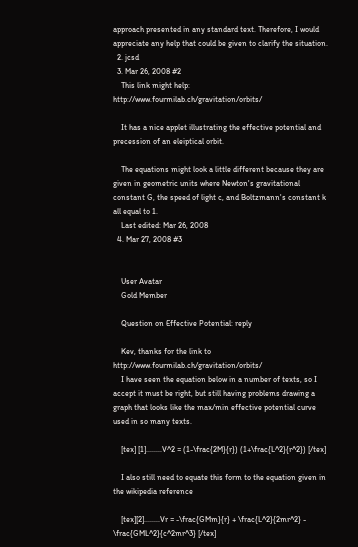approach presented in any standard text. Therefore, I would appreciate any help that could be given to clarify the situation.
  2. jcsd
  3. Mar 26, 2008 #2
    This link might help: http://www.fourmilab.ch/gravitation/orbits/

    It has a nice applet illustrating the effective potential and precession of an eleiptical orbit.

    The equations might look a little different because they are given in geometric units where Newton's gravitational constant G, the speed of light c, and Boltzmann's constant k all equal to 1.
    Last edited: Mar 26, 2008
  4. Mar 27, 2008 #3


    User Avatar
    Gold Member

    Question on Effective Potential: reply

    Kev, thanks for the link to http://www.fourmilab.ch/gravitation/orbits/
    I have seen the equation below in a number of texts, so I accept it must be right, but still having problems drawing a graph that looks like the max/min effective potential curve used in so many texts.

    [tex] [1]........V^2 = (1-\frac{2M}{r}) (1+\frac{L^2}{r^2}) [/tex]

    I also still need to equate this form to the equation given in the wikipedia reference

    [tex][2]........Vr = -\frac{GMm}{r} + \frac{L^2}{2mr^2} - \frac{GML^2}{c^2mr^3} [/tex]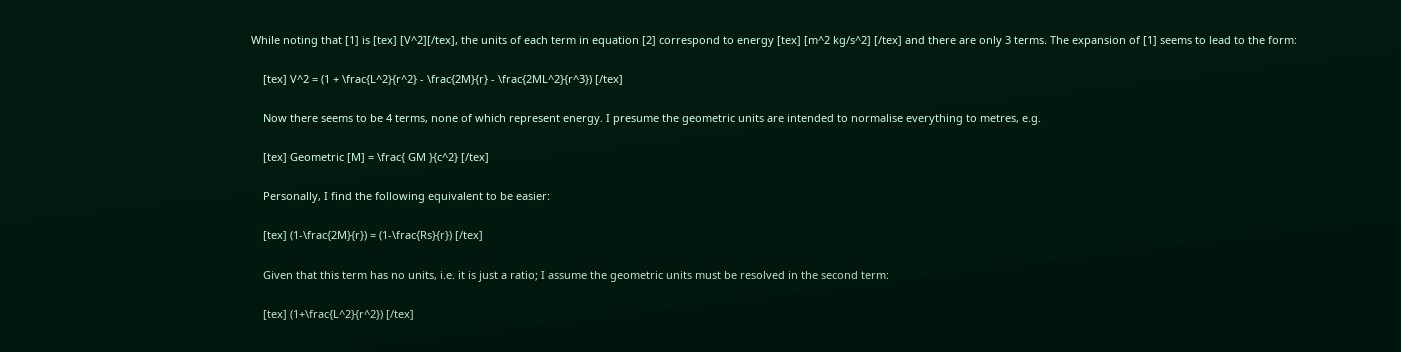While noting that [1] is [tex] [V^2][/tex], the units of each term in equation [2] correspond to energy [tex] [m^2 kg/s^2] [/tex] and there are only 3 terms. The expansion of [1] seems to lead to the form:

    [tex] V^2 = (1 + \frac{L^2}{r^2} - \frac{2M}{r} - \frac{2ML^2}{r^3}) [/tex]

    Now there seems to be 4 terms, none of which represent energy. I presume the geometric units are intended to normalise everything to metres, e.g.

    [tex] Geometric [M] = \frac{ GM }{c^2} [/tex]

    Personally, I find the following equivalent to be easier:

    [tex] (1-\frac{2M}{r}) = (1-\frac{Rs}{r}) [/tex]

    Given that this term has no units, i.e. it is just a ratio; I assume the geometric units must be resolved in the second term:

    [tex] (1+\frac{L^2}{r^2}) [/tex]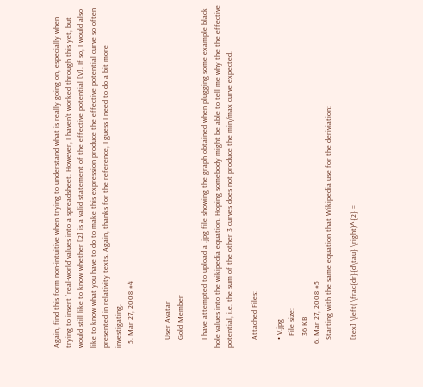Again, find this form non-intuitive when trying to understand what is really going on, especially when trying to insert `real-world`values into a spreadsheet. However, I haven’t worked through this yet, but would still like to know whether [2] is a valid statement of the effective potential [V]. If so, I would also like to know what you have to do to make this expression produce the effective potential curve so often presented in relativity texts. Again, thanks for the reference, I guess I need to do a bit more investigating.
  5. Mar 27, 2008 #4


    User Avatar
    Gold Member

    I have attempted to upload a .jpg file showing the graph obtained when plugging some example black hole values into the wikipedia equation. Hoping somebody might be able to tell me why the the effective potential, i.e. the sum of the other 3 curves does not produce the min/max curve expected.

    Attached Files:

    • V.jpg
      File size:
      36 KB
  6. Mar 27, 2008 #5
    Starting with the same equation that Wikipedia use for the deriviation:

    [tex] \left( \frac{dr}{d\tau} \right)^{2} =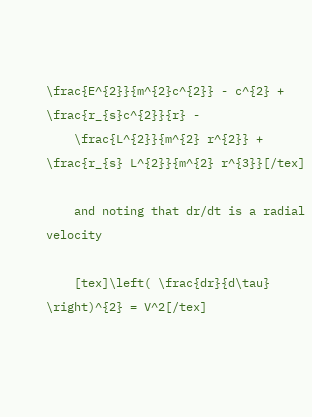\frac{E^{2}}{m^{2}c^{2}} - c^{2} + \frac{r_{s}c^{2}}{r} -
    \frac{L^{2}}{m^{2} r^{2}} + \frac{r_{s} L^{2}}{m^{2} r^{3}}[/tex]

    and noting that dr/dt is a radial velocity

    [tex]\left( \frac{dr}{d\tau} \right)^{2} = V^2[/tex]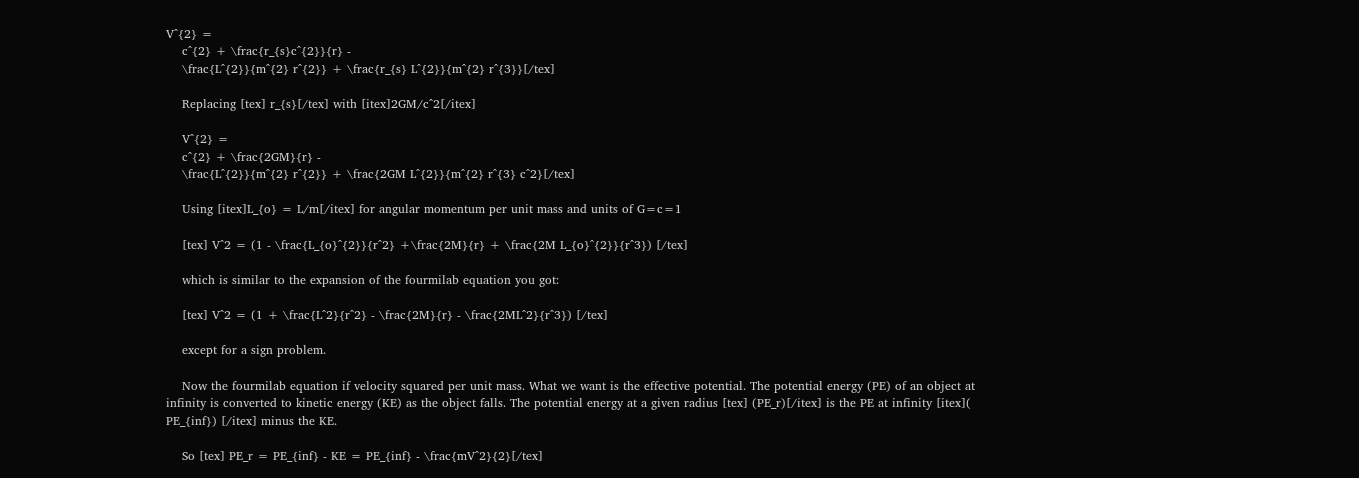V^{2} =
    c^{2} + \frac{r_{s}c^{2}}{r} -
    \frac{L^{2}}{m^{2} r^{2}} + \frac{r_{s} L^{2}}{m^{2} r^{3}}[/tex]

    Replacing [tex] r_{s}[/tex] with [itex]2GM/c^2[/itex]

    V^{2} =
    c^{2} + \frac{2GM}{r} -
    \frac{L^{2}}{m^{2} r^{2}} + \frac{2GM L^{2}}{m^{2} r^{3} c^2}[/tex]

    Using [itex]L_{o} = L/m[/itex] for angular momentum per unit mass and units of G=c=1

    [tex] V^2 = (1 - \frac{L_{o}^{2}}{r^2} +\frac{2M}{r} + \frac{2M L_{o}^{2}}{r^3}) [/tex]

    which is similar to the expansion of the fourmilab equation you got:

    [tex] V^2 = (1 + \frac{L^2}{r^2} - \frac{2M}{r} - \frac{2ML^2}{r^3}) [/tex]

    except for a sign problem.

    Now the fourmilab equation if velocity squared per unit mass. What we want is the effective potential. The potential energy (PE) of an object at infinity is converted to kinetic energy (KE) as the object falls. The potential energy at a given radius [tex] (PE_r)[/itex] is the PE at infinity [itex]( PE_{inf}) [/itex] minus the KE.

    So [tex] PE_r = PE_{inf} - KE = PE_{inf} - \frac{mV^2}{2}[/tex]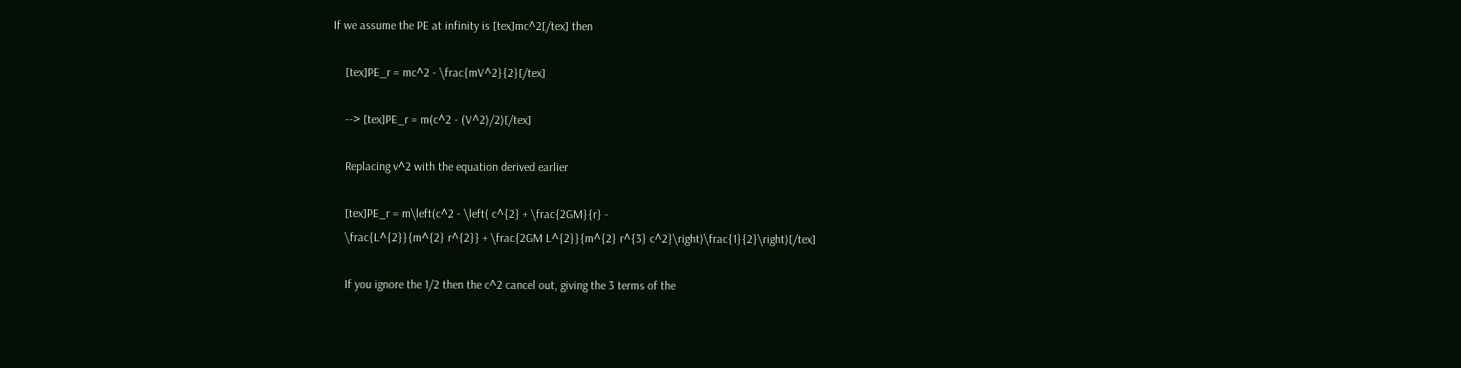If we assume the PE at infinity is [tex]mc^2[/tex] then

    [tex]PE_r = mc^2 - \frac{mV^2}{2}[/tex]

    --> [tex]PE_r = m(c^2 - (V^2)/2)[/tex]

    Replacing v^2 with the equation derived earlier

    [tex]PE_r = m\left(c^2 - \left( c^{2} + \frac{2GM}{r} -
    \frac{L^{2}}{m^{2} r^{2}} + \frac{2GM L^{2}}{m^{2} r^{3} c^2}\right)\frac{1}{2}\right)[/tex]

    If you ignore the 1/2 then the c^2 cancel out, giving the 3 terms of the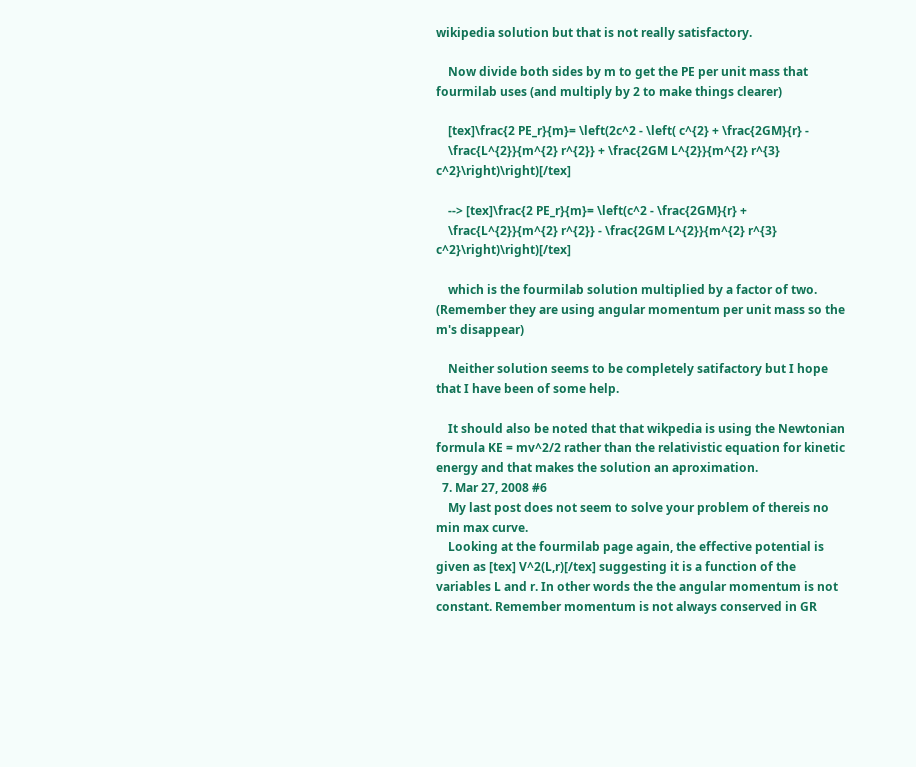wikipedia solution but that is not really satisfactory.

    Now divide both sides by m to get the PE per unit mass that fourmilab uses (and multiply by 2 to make things clearer)

    [tex]\frac{2 PE_r}{m}= \left(2c^2 - \left( c^{2} + \frac{2GM}{r} -
    \frac{L^{2}}{m^{2} r^{2}} + \frac{2GM L^{2}}{m^{2} r^{3} c^2}\right)\right)[/tex]

    --> [tex]\frac{2 PE_r}{m}= \left(c^2 - \frac{2GM}{r} +
    \frac{L^{2}}{m^{2} r^{2}} - \frac{2GM L^{2}}{m^{2} r^{3} c^2}\right)\right)[/tex]

    which is the fourmilab solution multiplied by a factor of two. (Remember they are using angular momentum per unit mass so the m's disappear)

    Neither solution seems to be completely satifactory but I hope that I have been of some help.

    It should also be noted that that wikpedia is using the Newtonian formula KE = mv^2/2 rather than the relativistic equation for kinetic energy and that makes the solution an aproximation.
  7. Mar 27, 2008 #6
    My last post does not seem to solve your problem of thereis no min max curve.
    Looking at the fourmilab page again, the effective potential is given as [tex] V^2(L,r)[/tex] suggesting it is a function of the variables L and r. In other words the the angular momentum is not constant. Remember momentum is not always conserved in GR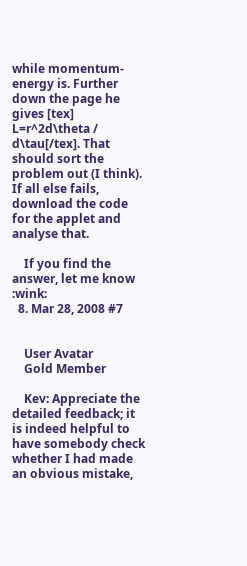while momentum-energy is. Further down the page he gives [tex] L=r^2d\theta / d\tau[/tex]. That should sort the problem out (I think). If all else fails, download the code for the applet and analyse that.

    If you find the answer, let me know :wink:
  8. Mar 28, 2008 #7


    User Avatar
    Gold Member

    Kev: Appreciate the detailed feedback; it is indeed helpful to have somebody check whether I had made an obvious mistake,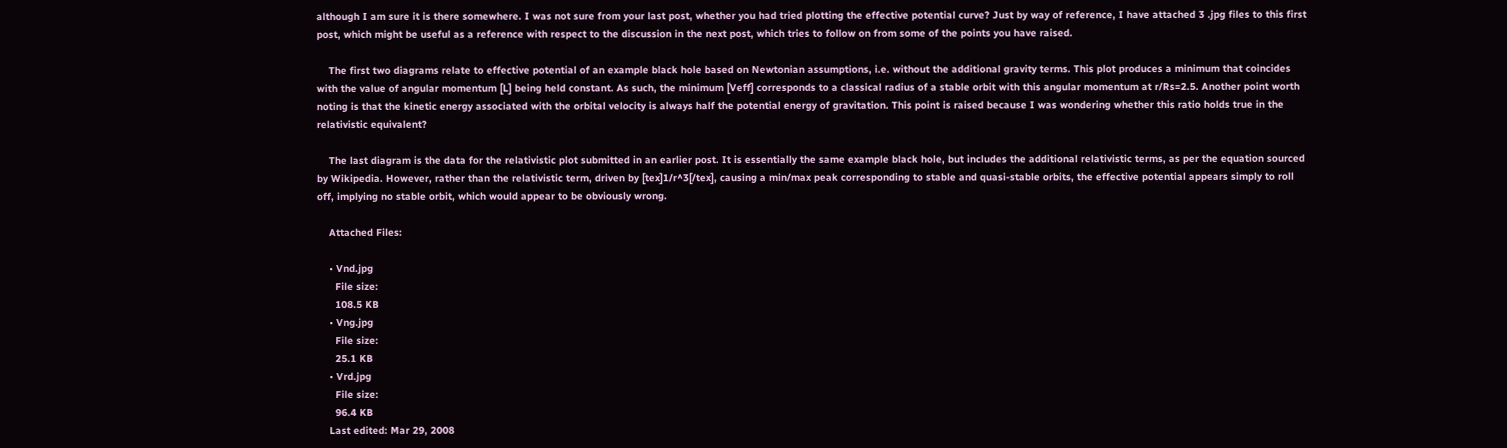although I am sure it is there somewhere. I was not sure from your last post, whether you had tried plotting the effective potential curve? Just by way of reference, I have attached 3 .jpg files to this first post, which might be useful as a reference with respect to the discussion in the next post, which tries to follow on from some of the points you have raised.

    The first two diagrams relate to effective potential of an example black hole based on Newtonian assumptions, i.e. without the additional gravity terms. This plot produces a minimum that coincides with the value of angular momentum [L] being held constant. As such, the minimum [Veff] corresponds to a classical radius of a stable orbit with this angular momentum at r/Rs=2.5. Another point worth noting is that the kinetic energy associated with the orbital velocity is always half the potential energy of gravitation. This point is raised because I was wondering whether this ratio holds true in the relativistic equivalent?

    The last diagram is the data for the relativistic plot submitted in an earlier post. It is essentially the same example black hole, but includes the additional relativistic terms, as per the equation sourced by Wikipedia. However, rather than the relativistic term, driven by [tex]1/r^3[/tex], causing a min/max peak corresponding to stable and quasi-stable orbits, the effective potential appears simply to roll off, implying no stable orbit, which would appear to be obviously wrong.

    Attached Files:

    • Vnd.jpg
      File size:
      108.5 KB
    • Vng.jpg
      File size:
      25.1 KB
    • Vrd.jpg
      File size:
      96.4 KB
    Last edited: Mar 29, 2008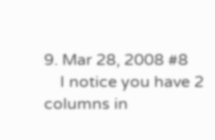9. Mar 28, 2008 #8
    I notice you have 2 columns in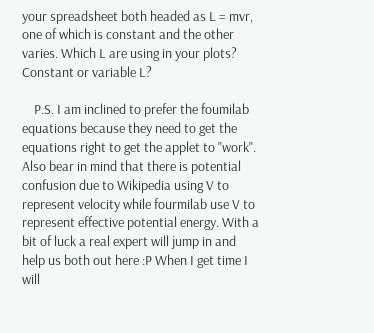your spreadsheet both headed as L = mvr, one of which is constant and the other varies. Which L are using in your plots? Constant or variable L?

    P.S. I am inclined to prefer the foumilab equations because they need to get the equations right to get the applet to "work". Also bear in mind that there is potential confusion due to Wikipedia using V to represent velocity while fourmilab use V to represent effective potential energy. With a bit of luck a real expert will jump in and help us both out here :P When I get time I will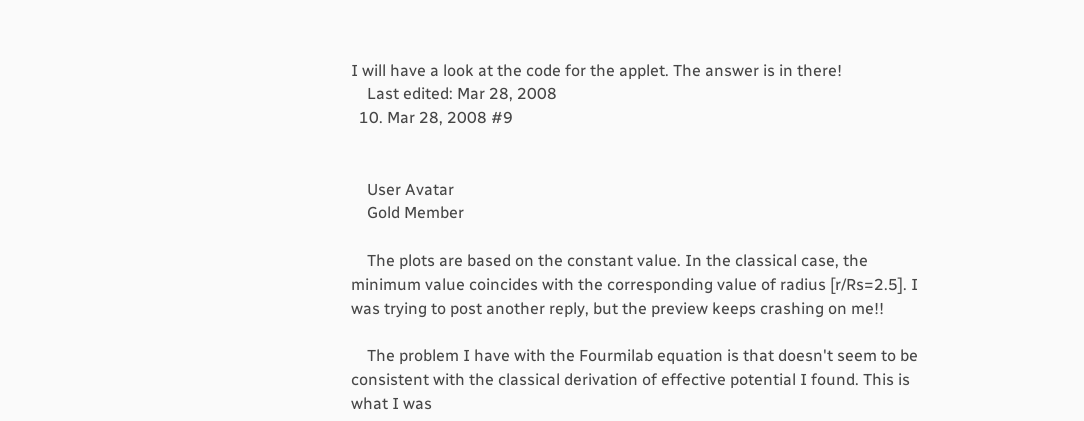I will have a look at the code for the applet. The answer is in there!
    Last edited: Mar 28, 2008
  10. Mar 28, 2008 #9


    User Avatar
    Gold Member

    The plots are based on the constant value. In the classical case, the minimum value coincides with the corresponding value of radius [r/Rs=2.5]. I was trying to post another reply, but the preview keeps crashing on me!!

    The problem I have with the Fourmilab equation is that doesn't seem to be consistent with the classical derivation of effective potential I found. This is what I was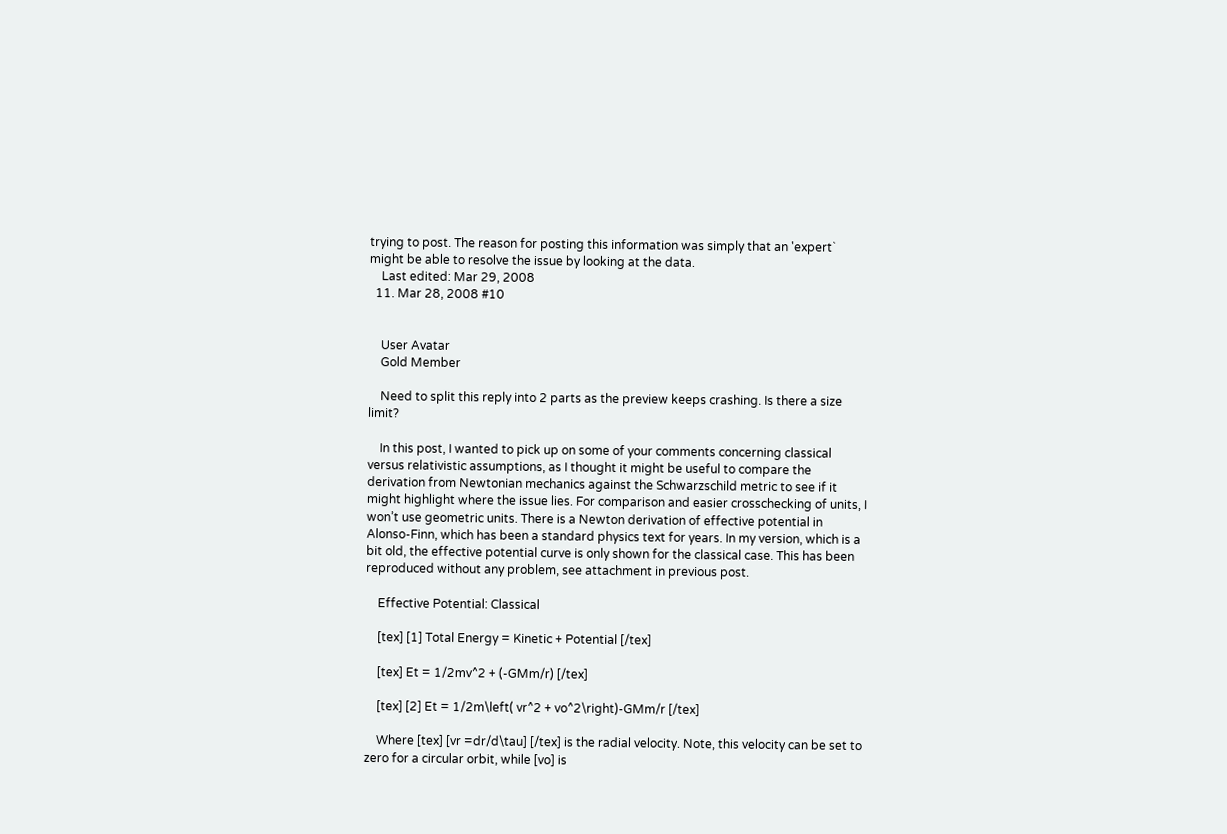trying to post. The reason for posting this information was simply that an 'expert` might be able to resolve the issue by looking at the data.
    Last edited: Mar 29, 2008
  11. Mar 28, 2008 #10


    User Avatar
    Gold Member

    Need to split this reply into 2 parts as the preview keeps crashing. Is there a size limit?

    In this post, I wanted to pick up on some of your comments concerning classical versus relativistic assumptions, as I thought it might be useful to compare the derivation from Newtonian mechanics against the Schwarzschild metric to see if it might highlight where the issue lies. For comparison and easier crosschecking of units, I won’t use geometric units. There is a Newton derivation of effective potential in Alonso-Finn, which has been a standard physics text for years. In my version, which is a bit old, the effective potential curve is only shown for the classical case. This has been reproduced without any problem, see attachment in previous post.

    Effective Potential: Classical

    [tex] [1] Total Energy = Kinetic + Potential [/tex]

    [tex] Et = 1/2mv^2 + (-GMm/r) [/tex]

    [tex] [2] Et = 1/2m\left( vr^2 + vo^2\right)-GMm/r [/tex]

    Where [tex] [vr =dr/d\tau] [/tex] is the radial velocity. Note, this velocity can be set to zero for a circular orbit, while [vo] is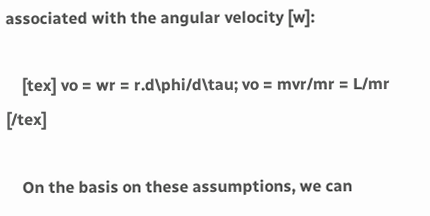associated with the angular velocity [w]:

    [tex] vo = wr = r.d\phi/d\tau; vo = mvr/mr = L/mr [/tex]

    On the basis on these assumptions, we can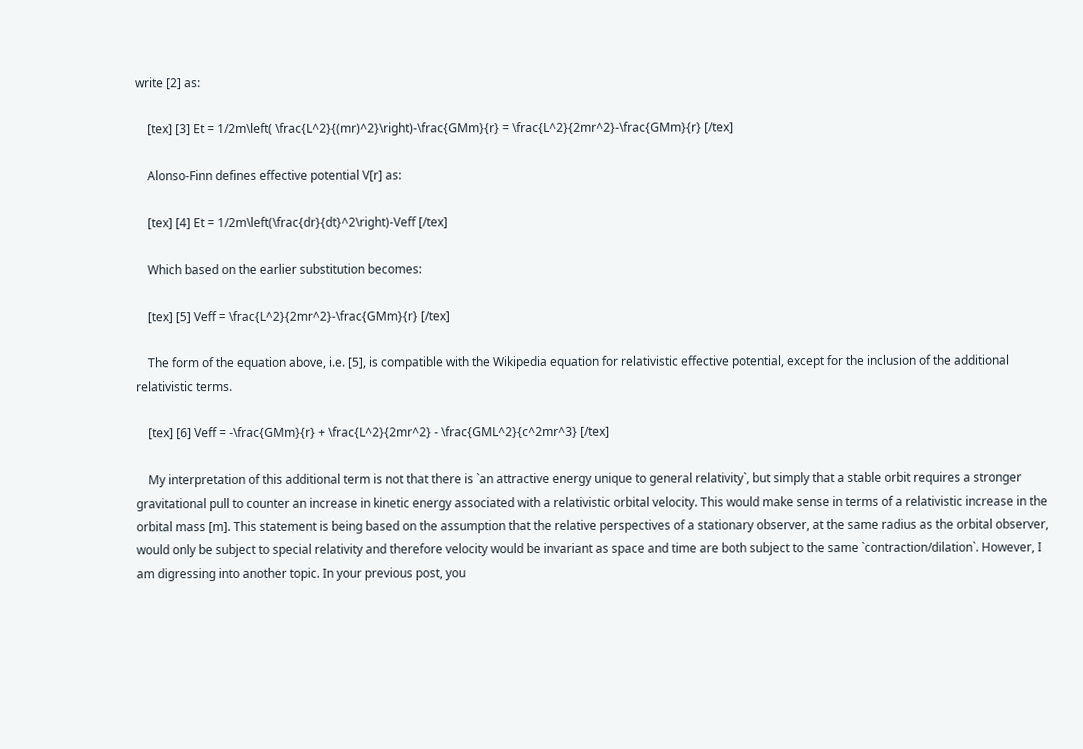write [2] as:

    [tex] [3] Et = 1/2m\left( \frac{L^2}{(mr)^2}\right)-\frac{GMm}{r} = \frac{L^2}{2mr^2}-\frac{GMm}{r} [/tex]

    Alonso-Finn defines effective potential V[r] as:

    [tex] [4] Et = 1/2m\left(\frac{dr}{dt}^2\right)-Veff [/tex]

    Which based on the earlier substitution becomes:

    [tex] [5] Veff = \frac{L^2}{2mr^2}-\frac{GMm}{r} [/tex]

    The form of the equation above, i.e. [5], is compatible with the Wikipedia equation for relativistic effective potential, except for the inclusion of the additional relativistic terms.

    [tex] [6] Veff = -\frac{GMm}{r} + \frac{L^2}{2mr^2} - \frac{GML^2}{c^2mr^3} [/tex]

    My interpretation of this additional term is not that there is `an attractive energy unique to general relativity`, but simply that a stable orbit requires a stronger gravitational pull to counter an increase in kinetic energy associated with a relativistic orbital velocity. This would make sense in terms of a relativistic increase in the orbital mass [m]. This statement is being based on the assumption that the relative perspectives of a stationary observer, at the same radius as the orbital observer, would only be subject to special relativity and therefore velocity would be invariant as space and time are both subject to the same `contraction/dilation`. However, I am digressing into another topic. In your previous post, you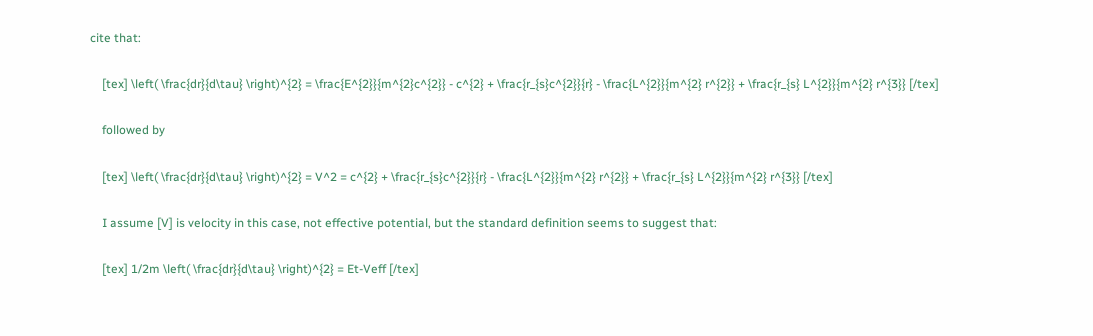cite that:

    [tex] \left( \frac{dr}{d\tau} \right)^{2} = \frac{E^{2}}{m^{2}c^{2}} - c^{2} + \frac{r_{s}c^{2}}{r} - \frac{L^{2}}{m^{2} r^{2}} + \frac{r_{s} L^{2}}{m^{2} r^{3}} [/tex]

    followed by

    [tex] \left( \frac{dr}{d\tau} \right)^{2} = V^2 = c^{2} + \frac{r_{s}c^{2}}{r} - \frac{L^{2}}{m^{2} r^{2}} + \frac{r_{s} L^{2}}{m^{2} r^{3}} [/tex]

    I assume [V] is velocity in this case, not effective potential, but the standard definition seems to suggest that:

    [tex] 1/2m \left( \frac{dr}{d\tau} \right)^{2} = Et-Veff [/tex]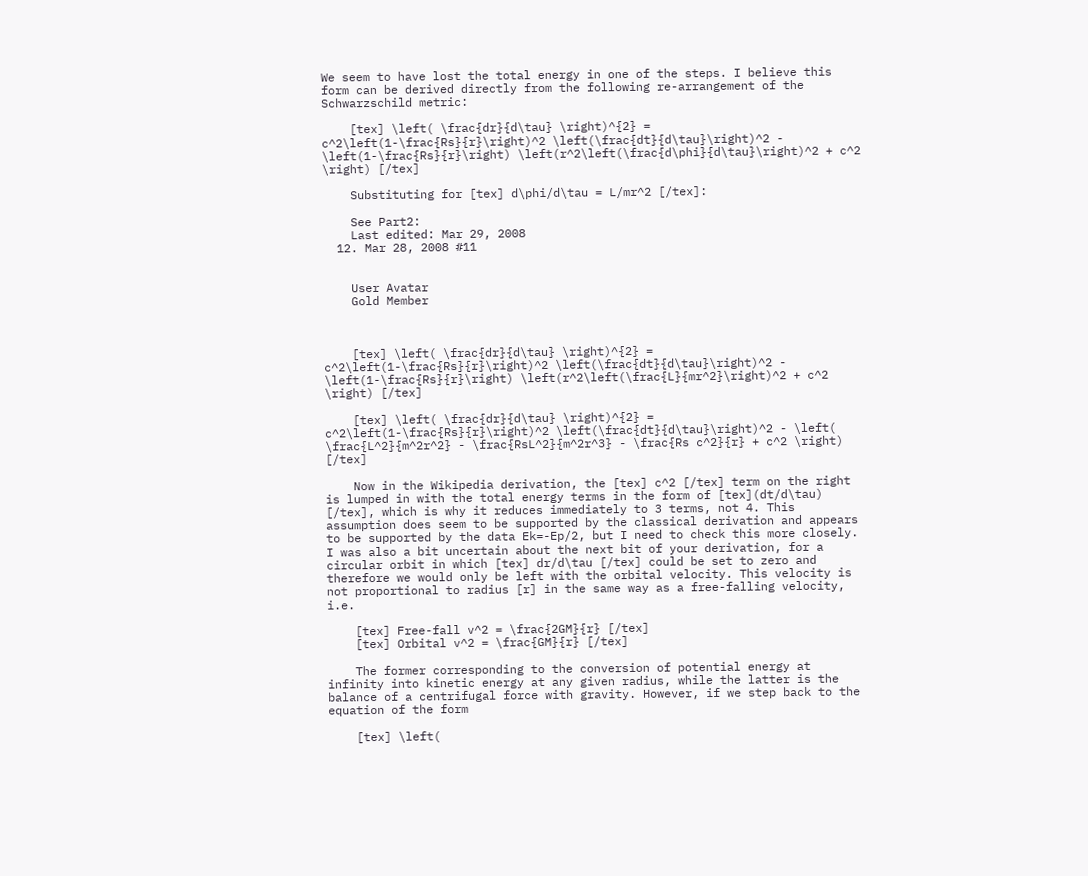We seem to have lost the total energy in one of the steps. I believe this form can be derived directly from the following re-arrangement of the Schwarzschild metric:

    [tex] \left( \frac{dr}{d\tau} \right)^{2} = c^2\left(1-\frac{Rs}{r}\right)^2 \left(\frac{dt}{d\tau}\right)^2 - \left(1-\frac{Rs}{r}\right) \left(r^2\left(\frac{d\phi}{d\tau}\right)^2 + c^2 \right) [/tex]

    Substituting for [tex] d\phi/d\tau = L/mr^2 [/tex]:

    See Part2:
    Last edited: Mar 29, 2008
  12. Mar 28, 2008 #11


    User Avatar
    Gold Member



    [tex] \left( \frac{dr}{d\tau} \right)^{2} = c^2\left(1-\frac{Rs}{r}\right)^2 \left(\frac{dt}{d\tau}\right)^2 - \left(1-\frac{Rs}{r}\right) \left(r^2\left(\frac{L}{mr^2}\right)^2 + c^2 \right) [/tex]

    [tex] \left( \frac{dr}{d\tau} \right)^{2} = c^2\left(1-\frac{Rs}{r}\right)^2 \left(\frac{dt}{d\tau}\right)^2 - \left( \frac{L^2}{m^2r^2} - \frac{RsL^2}{m^2r^3} - \frac{Rs c^2}{r} + c^2 \right) [/tex]

    Now in the Wikipedia derivation, the [tex] c^2 [/tex] term on the right is lumped in with the total energy terms in the form of [tex](dt/d\tau) [/tex], which is why it reduces immediately to 3 terms, not 4. This assumption does seem to be supported by the classical derivation and appears to be supported by the data Ek=-Ep/2, but I need to check this more closely. I was also a bit uncertain about the next bit of your derivation, for a circular orbit in which [tex] dr/d\tau [/tex] could be set to zero and therefore we would only be left with the orbital velocity. This velocity is not proportional to radius [r] in the same way as a free-falling velocity, i.e.

    [tex] Free-fall v^2 = \frac{2GM}{r} [/tex]
    [tex] Orbital v^2 = \frac{GM}{r} [/tex]

    The former corresponding to the conversion of potential energy at infinity into kinetic energy at any given radius, while the latter is the balance of a centrifugal force with gravity. However, if we step back to the equation of the form

    [tex] \left(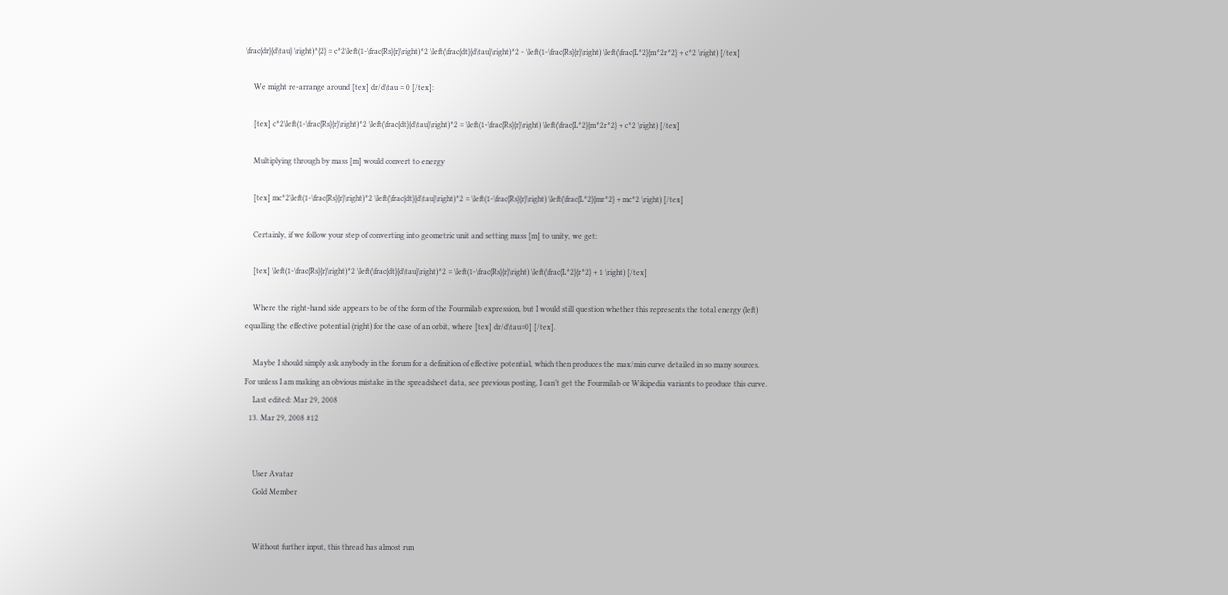\frac{dr}{d\tau} \right)^{2} = c^2\left(1-\frac{Rs}{r}\right)^2 \left(\frac{dt}{d\tau}\right)^2 - \left(1-\frac{Rs}{r}\right) \left(\frac{L^2}{m^2r^2} + c^2 \right) [/tex]

    We might re-arrange around [tex] dr/d\tau = 0 [/tex]:

    [tex] c^2\left(1-\frac{Rs}{r}\right)^2 \left(\frac{dt}{d\tau}\right)^2 = \left(1-\frac{Rs}{r}\right) \left(\frac{L^2}{m^2r^2} + c^2 \right) [/tex]

    Multiplying through by mass [m] would convert to energy

    [tex] mc^2\left(1-\frac{Rs}{r}\right)^2 \left(\frac{dt}{d\tau}\right)^2 = \left(1-\frac{Rs}{r}\right) \left(\frac{L^2}{mr^2} + mc^2 \right) [/tex]

    Certainly, if we follow your step of converting into geometric unit and setting mass [m] to unity, we get:

    [tex] \left(1-\frac{Rs}{r}\right)^2 \left(\frac{dt}{d\tau}\right)^2 = \left(1-\frac{Rs}{r}\right) \left(\frac{L^2}{r^2} + 1 \right) [/tex]

    Where the right-hand side appears to be of the form of the Fourmilab expression, but I would still question whether this represents the total energy (left) equalling the effective potential (right) for the case of an orbit, where [tex] dr/d\tau=0] [/tex].

    Maybe I should simply ask anybody in the forum for a definition of effective potential, which then produces the max/min curve detailed in so many sources. For unless I am making an obvious mistake in the spreadsheet data, see previous posting, I can’t get the Fourmilab or Wikipedia variants to produce this curve.
    Last edited: Mar 29, 2008
  13. Mar 29, 2008 #12


    User Avatar
    Gold Member


    Without further input, this thread has almost run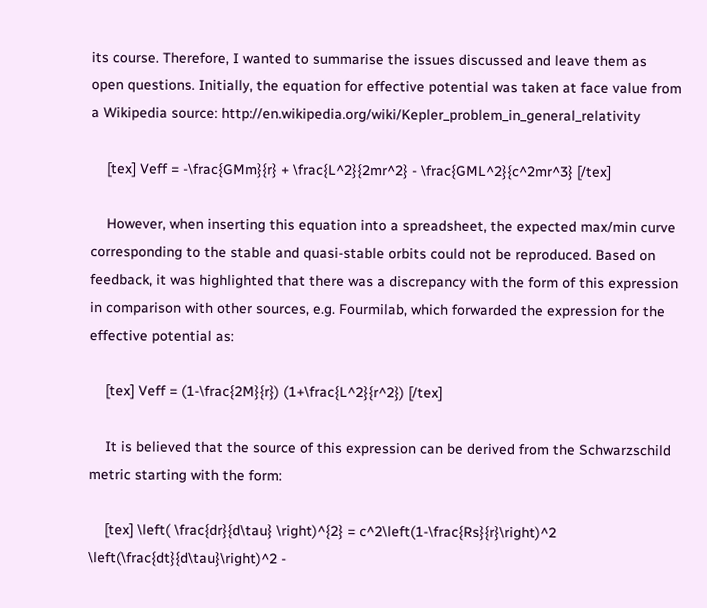its course. Therefore, I wanted to summarise the issues discussed and leave them as open questions. Initially, the equation for effective potential was taken at face value from a Wikipedia source: http://en.wikipedia.org/wiki/Kepler_problem_in_general_relativity

    [tex] Veff = -\frac{GMm}{r} + \frac{L^2}{2mr^2} - \frac{GML^2}{c^2mr^3} [/tex]

    However, when inserting this equation into a spreadsheet, the expected max/min curve corresponding to the stable and quasi-stable orbits could not be reproduced. Based on feedback, it was highlighted that there was a discrepancy with the form of this expression in comparison with other sources, e.g. Fourmilab, which forwarded the expression for the effective potential as:

    [tex] Veff = (1-\frac{2M}{r}) (1+\frac{L^2}{r^2}) [/tex]

    It is believed that the source of this expression can be derived from the Schwarzschild metric starting with the form:

    [tex] \left( \frac{dr}{d\tau} \right)^{2} = c^2\left(1-\frac{Rs}{r}\right)^2 \left(\frac{dt}{d\tau}\right)^2 -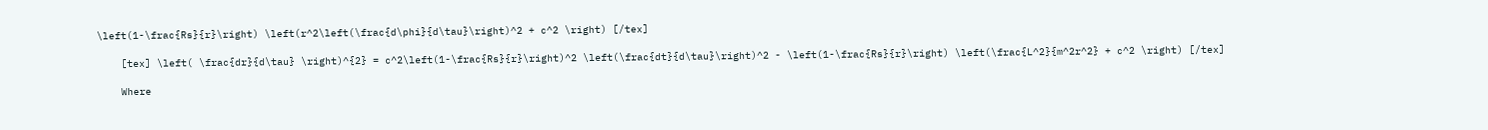\left(1-\frac{Rs}{r}\right) \left(r^2\left(\frac{d\phi}{d\tau}\right)^2 + c^2 \right) [/tex]

    [tex] \left( \frac{dr}{d\tau} \right)^{2} = c^2\left(1-\frac{Rs}{r}\right)^2 \left(\frac{dt}{d\tau}\right)^2 - \left(1-\frac{Rs}{r}\right) \left(\frac{L^2}{m^2r^2} + c^2 \right) [/tex]

    Where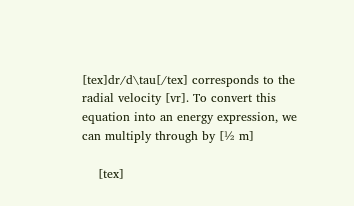[tex]dr/d\tau[/tex] corresponds to the radial velocity [vr]. To convert this equation into an energy expression, we can multiply through by [½ m]

    [tex]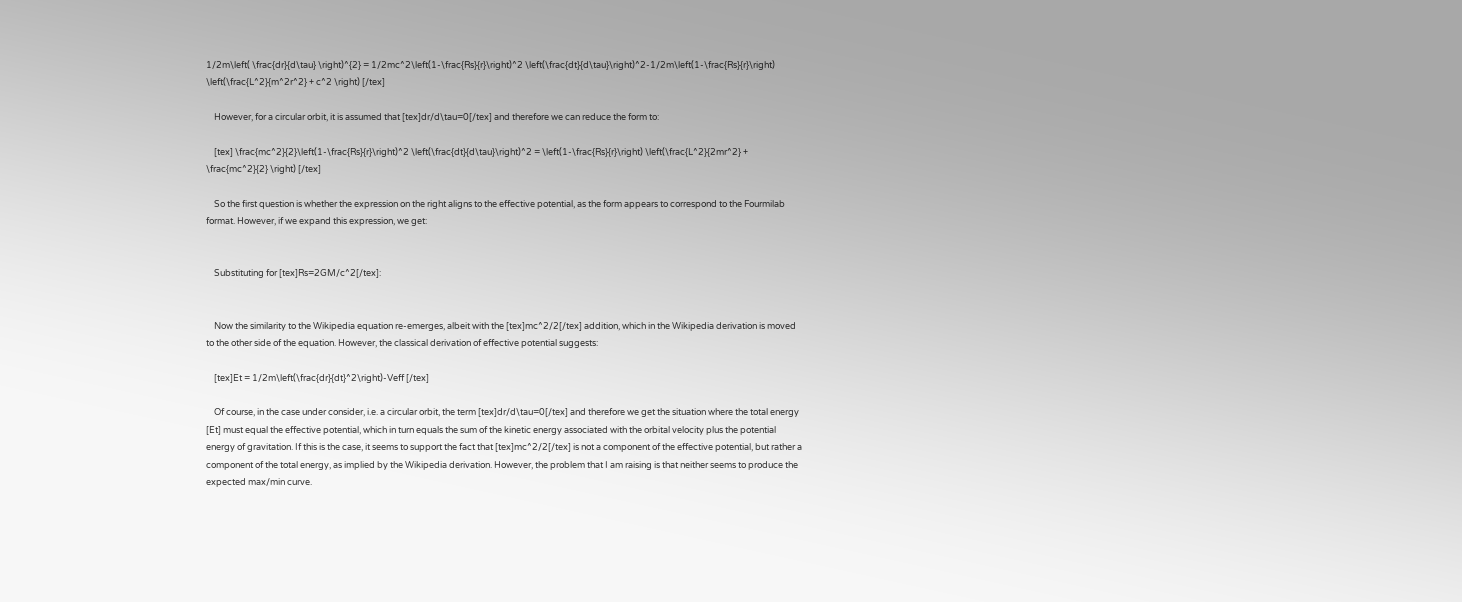1/2m\left( \frac{dr}{d\tau} \right)^{2} = 1/2mc^2\left(1-\frac{Rs}{r}\right)^2 \left(\frac{dt}{d\tau}\right)^2-1/2m\left(1-\frac{Rs}{r}\right) \left(\frac{L^2}{m^2r^2} + c^2 \right) [/tex]

    However, for a circular orbit, it is assumed that [tex]dr/d\tau=0[/tex] and therefore we can reduce the form to:

    [tex] \frac{mc^2}{2}\left(1-\frac{Rs}{r}\right)^2 \left(\frac{dt}{d\tau}\right)^2 = \left(1-\frac{Rs}{r}\right) \left(\frac{L^2}{2mr^2} + \frac{mc^2}{2} \right) [/tex]

    So the first question is whether the expression on the right aligns to the effective potential, as the form appears to correspond to the Fourmilab format. However, if we expand this expression, we get:


    Substituting for [tex]Rs=2GM/c^2[/tex]:


    Now the similarity to the Wikipedia equation re-emerges, albeit with the [tex]mc^2/2[/tex] addition, which in the Wikipedia derivation is moved to the other side of the equation. However, the classical derivation of effective potential suggests:

    [tex]Et = 1/2m\left(\frac{dr}{dt}^2\right)-Veff [/tex]

    Of course, in the case under consider, i.e. a circular orbit, the term [tex]dr/d\tau=0[/tex] and therefore we get the situation where the total energy [Et] must equal the effective potential, which in turn equals the sum of the kinetic energy associated with the orbital velocity plus the potential energy of gravitation. If this is the case, it seems to support the fact that [tex]mc^2/2[/tex] is not a component of the effective potential, but rather a component of the total energy, as implied by the Wikipedia derivation. However, the problem that I am raising is that neither seems to produce the expected max/min curve.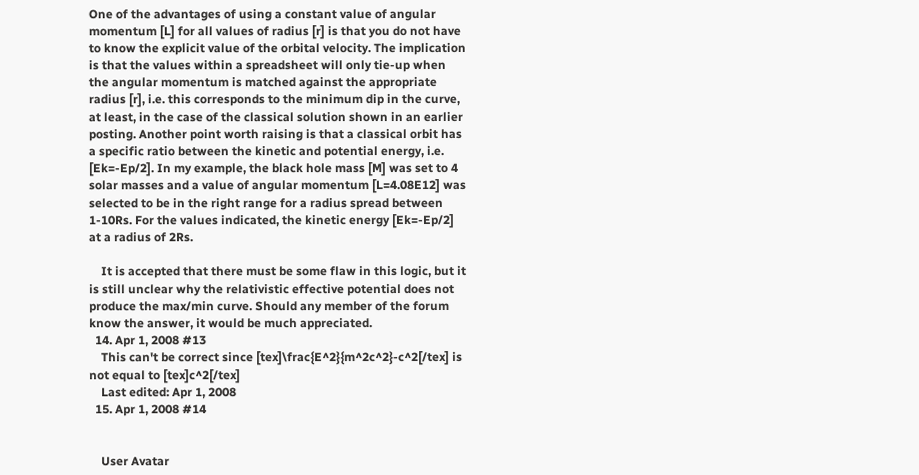One of the advantages of using a constant value of angular momentum [L] for all values of radius [r] is that you do not have to know the explicit value of the orbital velocity. The implication is that the values within a spreadsheet will only tie-up when the angular momentum is matched against the appropriate radius [r], i.e. this corresponds to the minimum dip in the curve, at least, in the case of the classical solution shown in an earlier posting. Another point worth raising is that a classical orbit has a specific ratio between the kinetic and potential energy, i.e. [Ek=-Ep/2]. In my example, the black hole mass [M] was set to 4 solar masses and a value of angular momentum [L=4.08E12] was selected to be in the right range for a radius spread between 1-10Rs. For the values indicated, the kinetic energy [Ek=-Ep/2] at a radius of 2Rs.

    It is accepted that there must be some flaw in this logic, but it is still unclear why the relativistic effective potential does not produce the max/min curve. Should any member of the forum know the answer, it would be much appreciated.
  14. Apr 1, 2008 #13
    This can't be correct since [tex]\frac{E^2}{m^2c^2}-c^2[/tex] is not equal to [tex]c^2[/tex]
    Last edited: Apr 1, 2008
  15. Apr 1, 2008 #14


    User Avatar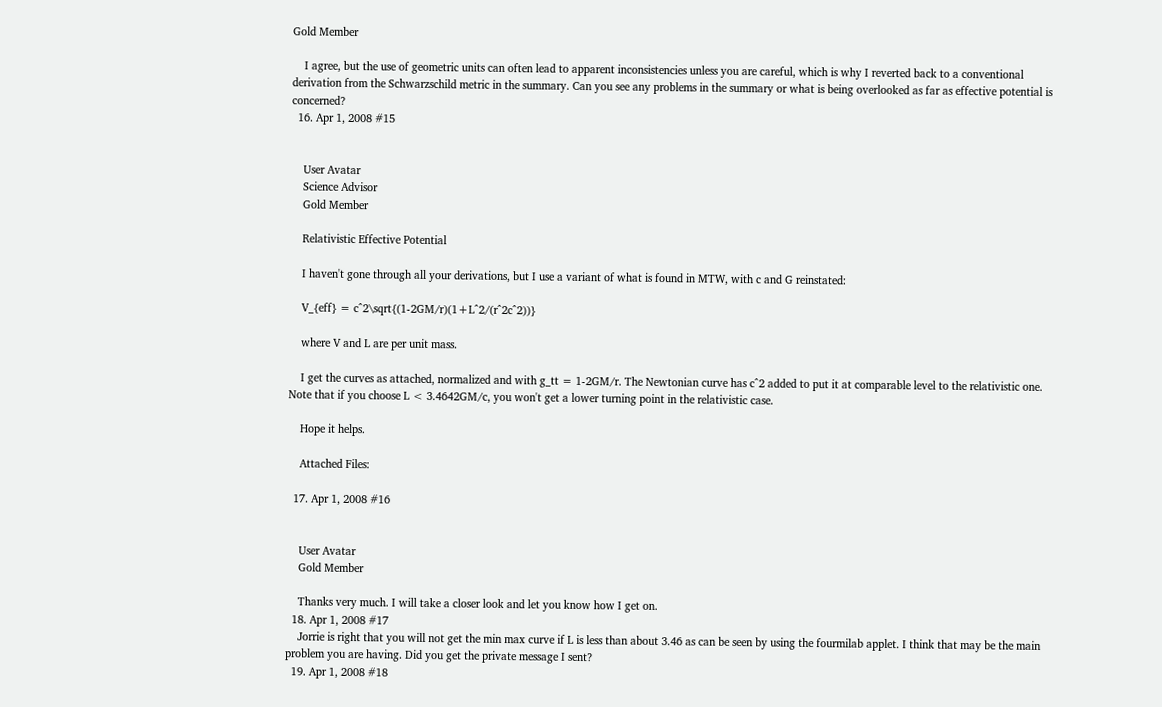Gold Member

    I agree, but the use of geometric units can often lead to apparent inconsistencies unless you are careful, which is why I reverted back to a conventional derivation from the Schwarzschild metric in the summary. Can you see any problems in the summary or what is being overlooked as far as effective potential is concerned?
  16. Apr 1, 2008 #15


    User Avatar
    Science Advisor
    Gold Member

    Relativistic Effective Potential

    I haven't gone through all your derivations, but I use a variant of what is found in MTW, with c and G reinstated:

    V_{eff} = c^2\sqrt{(1-2GM/r)(1+L^2/(r^2c^2))}

    where V and L are per unit mass.

    I get the curves as attached, normalized and with g_tt = 1-2GM/r. The Newtonian curve has c^2 added to put it at comparable level to the relativistic one. Note that if you choose L < 3.4642GM/c, you won't get a lower turning point in the relativistic case.

    Hope it helps.

    Attached Files:

  17. Apr 1, 2008 #16


    User Avatar
    Gold Member

    Thanks very much. I will take a closer look and let you know how I get on.
  18. Apr 1, 2008 #17
    Jorrie is right that you will not get the min max curve if L is less than about 3.46 as can be seen by using the fourmilab applet. I think that may be the main problem you are having. Did you get the private message I sent?
  19. Apr 1, 2008 #18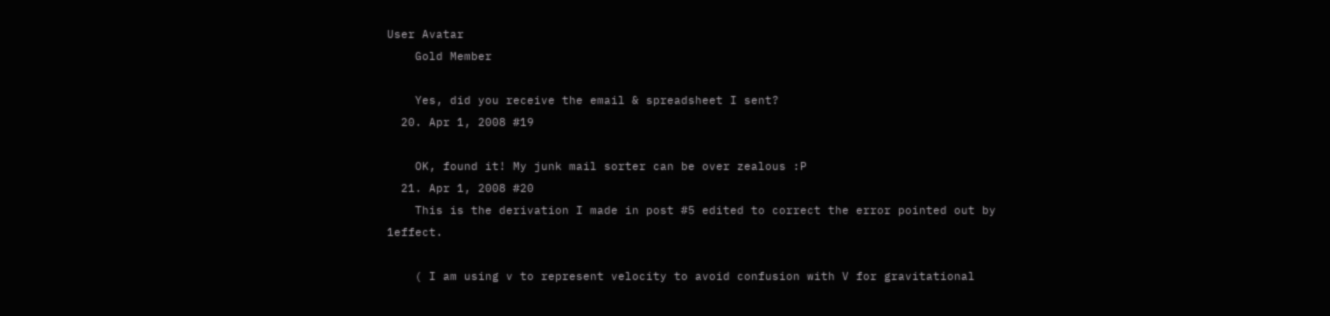User Avatar
    Gold Member

    Yes, did you receive the email & spreadsheet I sent?
  20. Apr 1, 2008 #19

    OK, found it! My junk mail sorter can be over zealous :P
  21. Apr 1, 2008 #20
    This is the derivation I made in post #5 edited to correct the error pointed out by 1effect.

    ( I am using v to represent velocity to avoid confusion with V for gravitational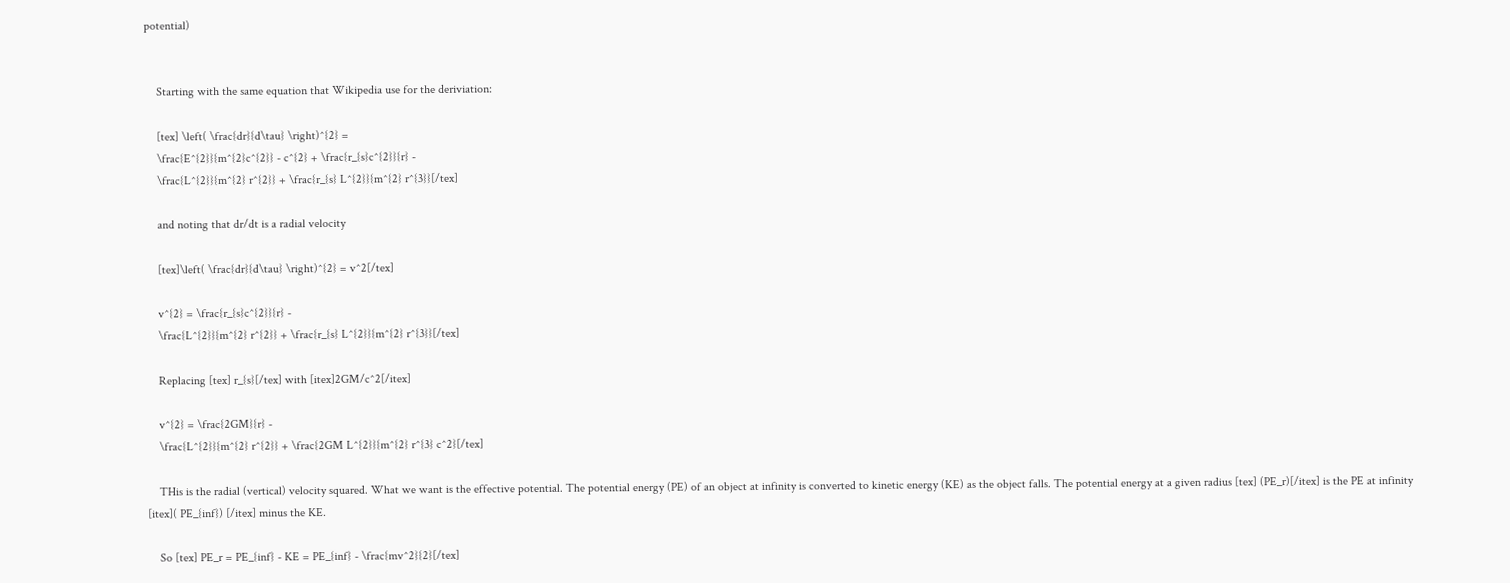potential)


    Starting with the same equation that Wikipedia use for the deriviation:

    [tex] \left( \frac{dr}{d\tau} \right)^{2} =
    \frac{E^{2}}{m^{2}c^{2}} - c^{2} + \frac{r_{s}c^{2}}{r} -
    \frac{L^{2}}{m^{2} r^{2}} + \frac{r_{s} L^{2}}{m^{2} r^{3}}[/tex]

    and noting that dr/dt is a radial velocity

    [tex]\left( \frac{dr}{d\tau} \right)^{2} = v^2[/tex]

    v^{2} = \frac{r_{s}c^{2}}{r} -
    \frac{L^{2}}{m^{2} r^{2}} + \frac{r_{s} L^{2}}{m^{2} r^{3}}[/tex]

    Replacing [tex] r_{s}[/tex] with [itex]2GM/c^2[/itex]

    v^{2} = \frac{2GM}{r} -
    \frac{L^{2}}{m^{2} r^{2}} + \frac{2GM L^{2}}{m^{2} r^{3} c^2}[/tex]

    THis is the radial (vertical) velocity squared. What we want is the effective potential. The potential energy (PE) of an object at infinity is converted to kinetic energy (KE) as the object falls. The potential energy at a given radius [tex] (PE_r)[/itex] is the PE at infinity [itex]( PE_{inf}) [/itex] minus the KE.

    So [tex] PE_r = PE_{inf} - KE = PE_{inf} - \frac{mv^2}{2}[/tex]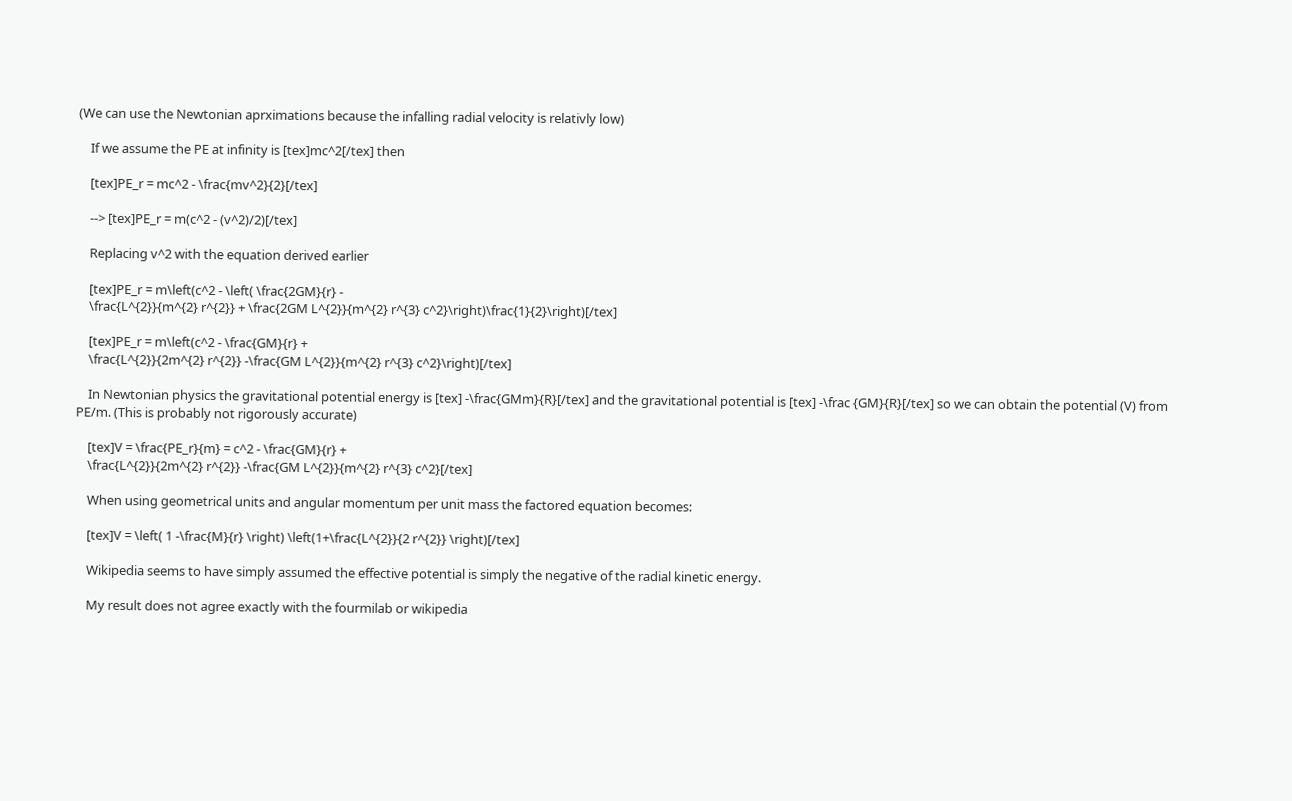(We can use the Newtonian aprximations because the infalling radial velocity is relativly low)

    If we assume the PE at infinity is [tex]mc^2[/tex] then

    [tex]PE_r = mc^2 - \frac{mv^2}{2}[/tex]

    --> [tex]PE_r = m(c^2 - (v^2)/2)[/tex]

    Replacing v^2 with the equation derived earlier

    [tex]PE_r = m\left(c^2 - \left( \frac{2GM}{r} -
    \frac{L^{2}}{m^{2} r^{2}} + \frac{2GM L^{2}}{m^{2} r^{3} c^2}\right)\frac{1}{2}\right)[/tex]

    [tex]PE_r = m\left(c^2 - \frac{GM}{r} +
    \frac{L^{2}}{2m^{2} r^{2}} -\frac{GM L^{2}}{m^{2} r^{3} c^2}\right)[/tex]

    In Newtonian physics the gravitational potential energy is [tex] -\frac{GMm}{R}[/tex] and the gravitational potential is [tex] -\frac {GM}{R}[/tex] so we can obtain the potential (V) from PE/m. (This is probably not rigorously accurate)

    [tex]V = \frac{PE_r}{m} = c^2 - \frac{GM}{r} +
    \frac{L^{2}}{2m^{2} r^{2}} -\frac{GM L^{2}}{m^{2} r^{3} c^2}[/tex]

    When using geometrical units and angular momentum per unit mass the factored equation becomes:

    [tex]V = \left( 1 -\frac{M}{r} \right) \left(1+\frac{L^{2}}{2 r^{2}} \right)[/tex]

    Wikipedia seems to have simply assumed the effective potential is simply the negative of the radial kinetic energy.

    My result does not agree exactly with the fourmilab or wikipedia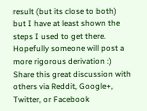result (but its close to both) but I have at least shown the steps I used to get there. Hopefully someone will post a more rigorous derivation :)
Share this great discussion with others via Reddit, Google+, Twitter, or Facebook